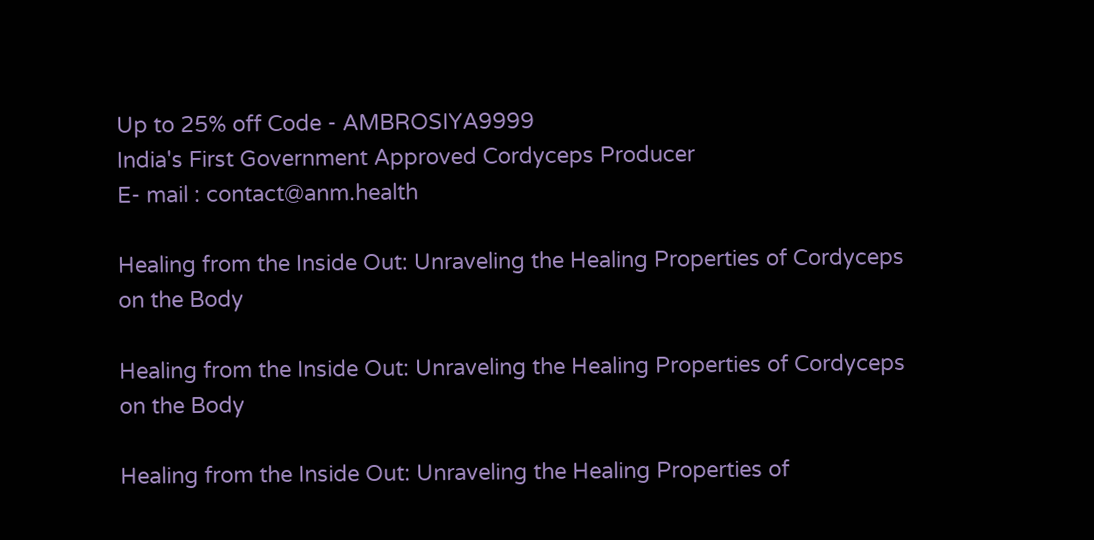Up to 25% off Code - AMBROSIYA9999
India's First Government Approved Cordyceps Producer
E- mail : contact@anm.health

Healing from the Inside Out: Unraveling the Healing Properties of Cordyceps on the Body

Healing from the Inside Out: Unraveling the Healing Properties of Cordyceps on the Body

Healing from the Inside Out: Unraveling the Healing Properties of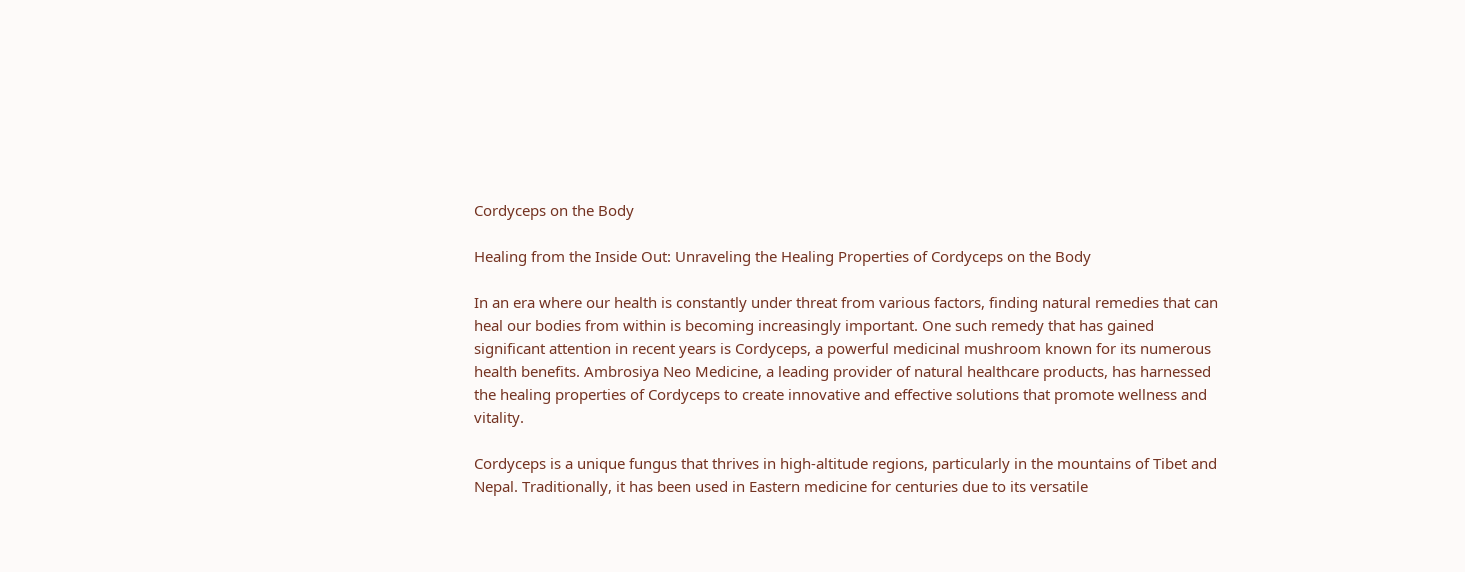Cordyceps on the Body

Healing from the Inside Out: Unraveling the Healing Properties of Cordyceps on the Body

In an era where our health is constantly under threat from various factors, finding natural remedies that can heal our bodies from within is becoming increasingly important. One such remedy that has gained significant attention in recent years is Cordyceps, a powerful medicinal mushroom known for its numerous health benefits. Ambrosiya Neo Medicine, a leading provider of natural healthcare products, has harnessed the healing properties of Cordyceps to create innovative and effective solutions that promote wellness and vitality.

Cordyceps is a unique fungus that thrives in high-altitude regions, particularly in the mountains of Tibet and Nepal. Traditionally, it has been used in Eastern medicine for centuries due to its versatile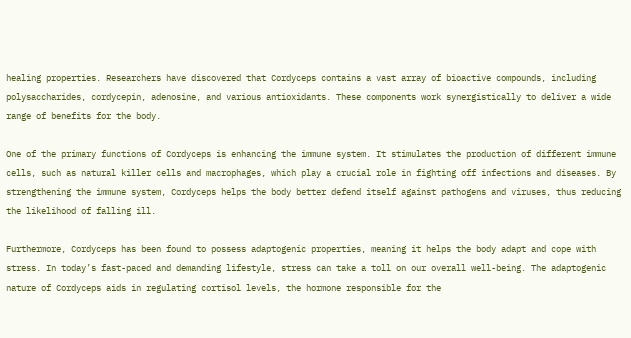healing properties. Researchers have discovered that Cordyceps contains a vast array of bioactive compounds, including polysaccharides, cordycepin, adenosine, and various antioxidants. These components work synergistically to deliver a wide range of benefits for the body.

One of the primary functions of Cordyceps is enhancing the immune system. It stimulates the production of different immune cells, such as natural killer cells and macrophages, which play a crucial role in fighting off infections and diseases. By strengthening the immune system, Cordyceps helps the body better defend itself against pathogens and viruses, thus reducing the likelihood of falling ill.

Furthermore, Cordyceps has been found to possess adaptogenic properties, meaning it helps the body adapt and cope with stress. In today’s fast-paced and demanding lifestyle, stress can take a toll on our overall well-being. The adaptogenic nature of Cordyceps aids in regulating cortisol levels, the hormone responsible for the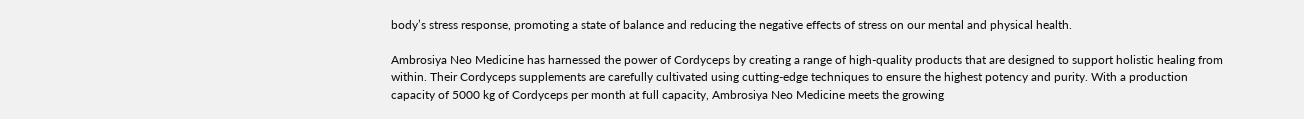body’s stress response, promoting a state of balance and reducing the negative effects of stress on our mental and physical health.

Ambrosiya Neo Medicine has harnessed the power of Cordyceps by creating a range of high-quality products that are designed to support holistic healing from within. Their Cordyceps supplements are carefully cultivated using cutting-edge techniques to ensure the highest potency and purity. With a production capacity of 5000 kg of Cordyceps per month at full capacity, Ambrosiya Neo Medicine meets the growing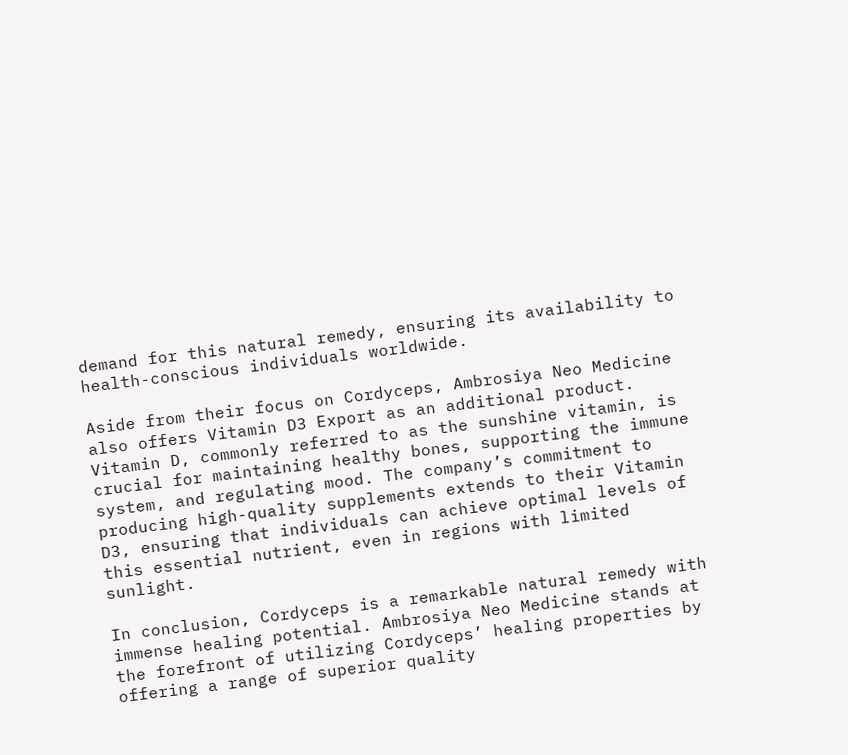demand for this natural remedy, ensuring its availability to health-conscious individuals worldwide.

Aside from their focus on Cordyceps, Ambrosiya Neo Medicine also offers Vitamin D3 Export as an additional product. Vitamin D, commonly referred to as the sunshine vitamin, is crucial for maintaining healthy bones, supporting the immune system, and regulating mood. The company’s commitment to producing high-quality supplements extends to their Vitamin D3, ensuring that individuals can achieve optimal levels of this essential nutrient, even in regions with limited sunlight.

In conclusion, Cordyceps is a remarkable natural remedy with immense healing potential. Ambrosiya Neo Medicine stands at the forefront of utilizing Cordyceps’ healing properties by offering a range of superior quality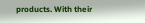products. With their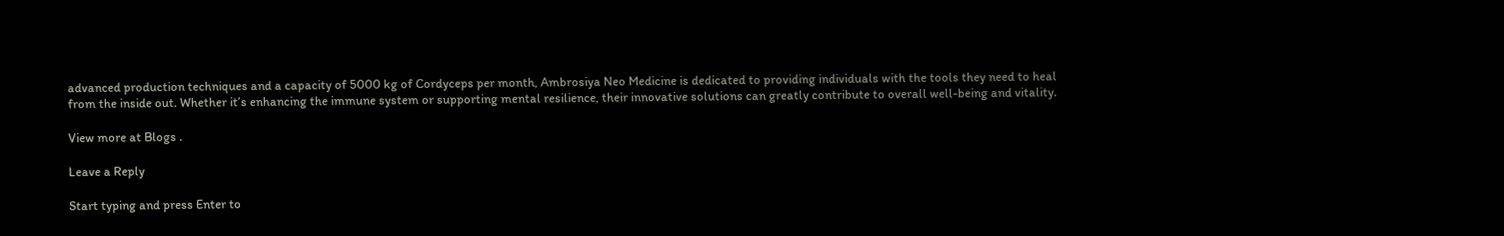advanced production techniques and a capacity of 5000 kg of Cordyceps per month, Ambrosiya Neo Medicine is dedicated to providing individuals with the tools they need to heal from the inside out. Whether it’s enhancing the immune system or supporting mental resilience, their innovative solutions can greatly contribute to overall well-being and vitality.

View more at Blogs .

Leave a Reply

Start typing and press Enter to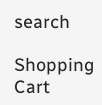search

Shopping Cart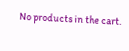No products in the cart.